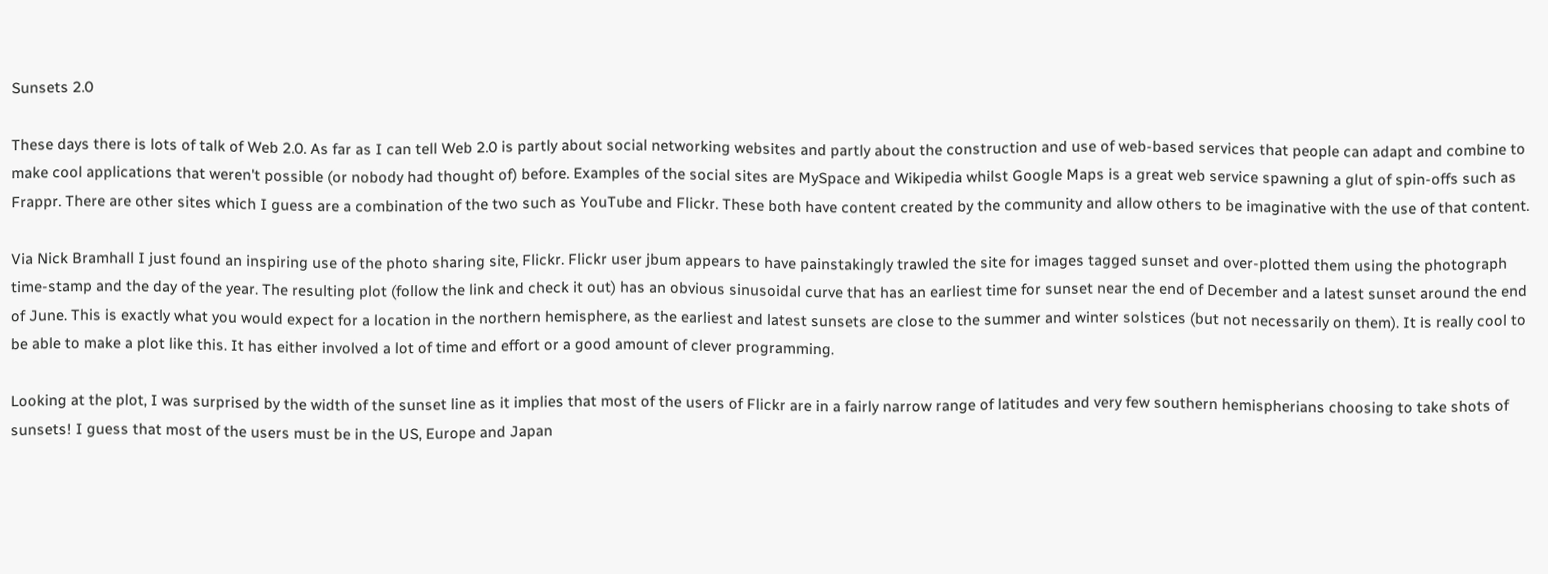Sunsets 2.0

These days there is lots of talk of Web 2.0. As far as I can tell Web 2.0 is partly about social networking websites and partly about the construction and use of web-based services that people can adapt and combine to make cool applications that weren't possible (or nobody had thought of) before. Examples of the social sites are MySpace and Wikipedia whilst Google Maps is a great web service spawning a glut of spin-offs such as Frappr. There are other sites which I guess are a combination of the two such as YouTube and Flickr. These both have content created by the community and allow others to be imaginative with the use of that content.

Via Nick Bramhall I just found an inspiring use of the photo sharing site, Flickr. Flickr user jbum appears to have painstakingly trawled the site for images tagged sunset and over-plotted them using the photograph time-stamp and the day of the year. The resulting plot (follow the link and check it out) has an obvious sinusoidal curve that has an earliest time for sunset near the end of December and a latest sunset around the end of June. This is exactly what you would expect for a location in the northern hemisphere, as the earliest and latest sunsets are close to the summer and winter solstices (but not necessarily on them). It is really cool to be able to make a plot like this. It has either involved a lot of time and effort or a good amount of clever programming.

Looking at the plot, I was surprised by the width of the sunset line as it implies that most of the users of Flickr are in a fairly narrow range of latitudes and very few southern hemispherians choosing to take shots of sunsets! I guess that most of the users must be in the US, Europe and Japan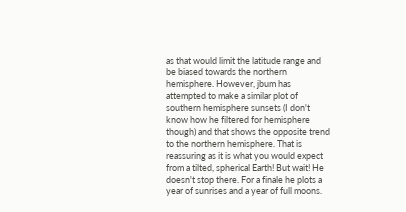as that would limit the latitude range and be biased towards the northern hemisphere. However, jbum has attempted to make a similar plot of southern hemisphere sunsets (I don't know how he filtered for hemisphere though) and that shows the opposite trend to the northern hemisphere. That is reassuring as it is what you would expect from a tilted, spherical Earth! But wait! He doesn't stop there. For a finale he plots a year of sunrises and a year of full moons.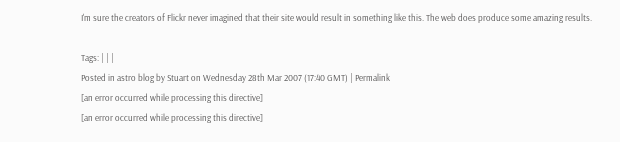I'm sure the creators of Flickr never imagined that their site would result in something like this. The web does produce some amazing results.

Tags: | | |
Posted in astro blog by Stuart on Wednesday 28th Mar 2007 (17:40 GMT) | Permalink
[an error occurred while processing this directive]
[an error occurred while processing this directive]